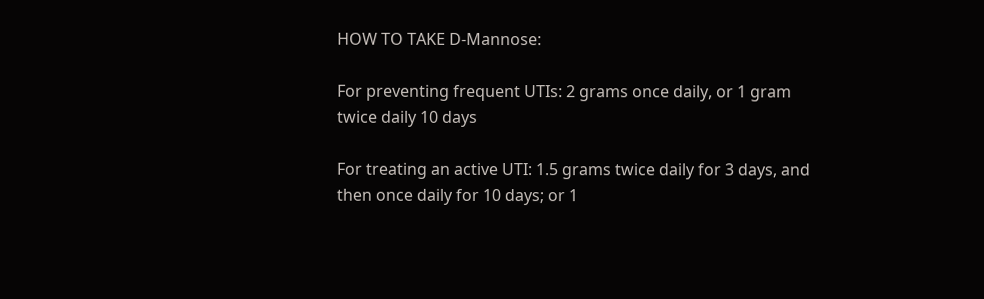HOW TO TAKE D-Mannose:

For preventing frequent UTIs: 2 grams once daily, or 1 gram twice daily 10 days

For treating an active UTI: 1.5 grams twice daily for 3 days, and then once daily for 10 days; or 1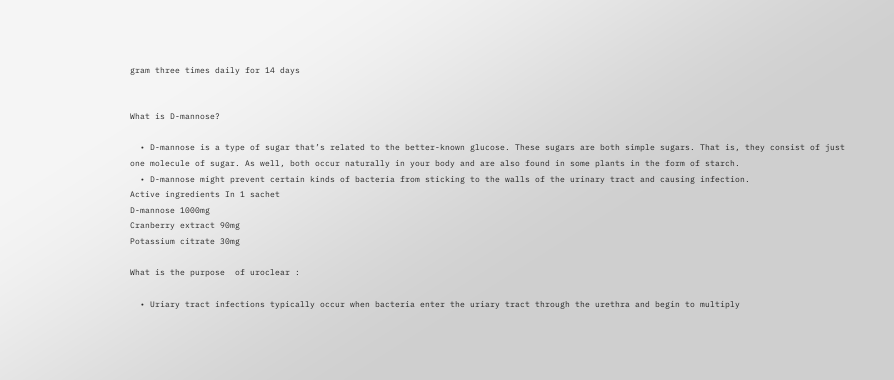gram three times daily for 14 days


What is D-mannose?

  • D-mannose is a type of sugar that’s related to the better-known glucose. These sugars are both simple sugars. That is, they consist of just one molecule of sugar. As well, both occur naturally in your body and are also found in some plants in the form of starch.
  • D-mannose might prevent certain kinds of bacteria from sticking to the walls of the urinary tract and causing infection.
Active ingredients In 1 sachet
D-mannose 1000mg
Cranberry extract 90mg
Potassium citrate 30mg

What is the purpose  of uroclear :

  • Uriary tract infections typically occur when bacteria enter the uriary tract through the urethra and begin to multiply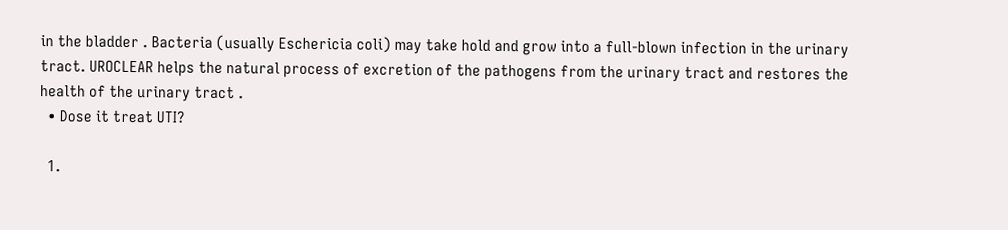in the bladder . Bacteria (usually Eschericia coli) may take hold and grow into a full-blown infection in the urinary tract. UROCLEAR helps the natural process of excretion of the pathogens from the urinary tract and restores the health of the urinary tract .
  • Dose it treat UTI?

  1.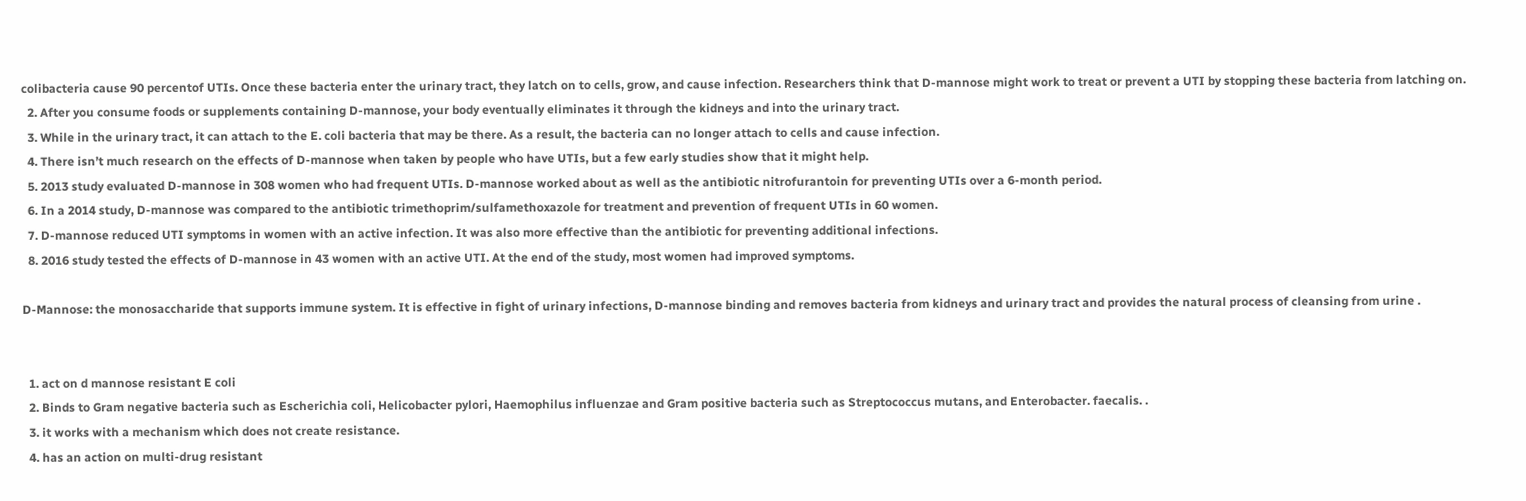colibacteria cause 90 percentof UTIs. Once these bacteria enter the urinary tract, they latch on to cells, grow, and cause infection. Researchers think that D-mannose might work to treat or prevent a UTI by stopping these bacteria from latching on.
  2. After you consume foods or supplements containing D-mannose, your body eventually eliminates it through the kidneys and into the urinary tract.
  3. While in the urinary tract, it can attach to the E. coli bacteria that may be there. As a result, the bacteria can no longer attach to cells and cause infection.
  4. There isn’t much research on the effects of D-mannose when taken by people who have UTIs, but a few early studies show that it might help.
  5. 2013 study evaluated D-mannose in 308 women who had frequent UTIs. D-mannose worked about as well as the antibiotic nitrofurantoin for preventing UTIs over a 6-month period.
  6. In a 2014 study, D-mannose was compared to the antibiotic trimethoprim/sulfamethoxazole for treatment and prevention of frequent UTIs in 60 women.
  7. D-mannose reduced UTI symptoms in women with an active infection. It was also more effective than the antibiotic for preventing additional infections.
  8. 2016 study tested the effects of D-mannose in 43 women with an active UTI. At the end of the study, most women had improved symptoms.

D-Mannose: the monosaccharide that supports immune system. It is effective in fight of urinary infections, D-mannose binding and removes bacteria from kidneys and urinary tract and provides the natural process of cleansing from urine .


  1. act on d mannose resistant E coli
  2. Binds to Gram negative bacteria such as Escherichia coli, Helicobacter pylori, Haemophilus influenzae and Gram positive bacteria such as Streptococcus mutans, and Enterobacter. faecalis. .
  3. it works with a mechanism which does not create resistance.
  4. has an action on multi-drug resistant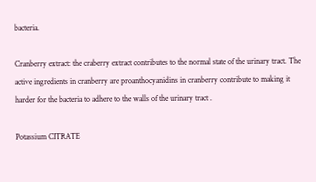bacteria.

Cranberry extract: the craberry extract contributes to the normal state of the urinary tract. The active ingredients in cranberry are proanthocyanidins in cranberry contribute to making it harder for the bacteria to adhere to the walls of the urinary tract .

Potassium CITRATE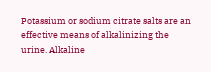Potassium or sodium citrate salts are an effective means of alkalinizing the urine. Alkaline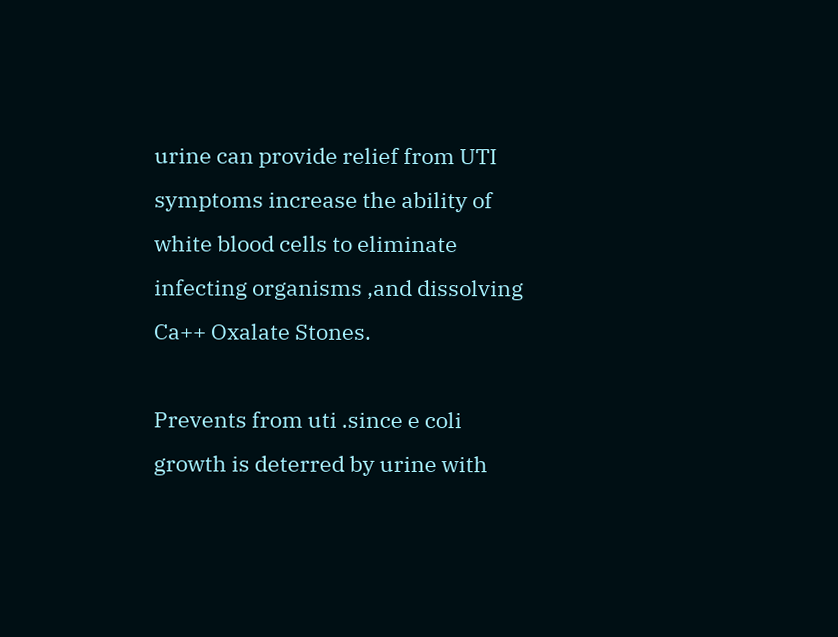urine can provide relief from UTI symptoms increase the ability of white blood cells to eliminate infecting organisms ,and dissolving Ca++ Oxalate Stones.

Prevents from uti .since e coli growth is deterred by urine with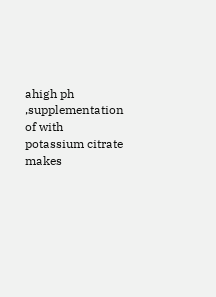ahigh ph ,supplementation of with potassium citrate makes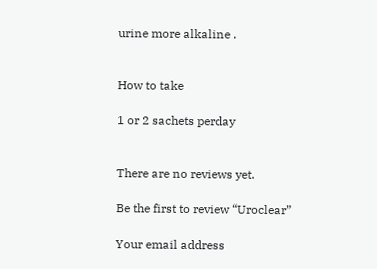urine more alkaline .


How to take

1 or 2 sachets perday


There are no reviews yet.

Be the first to review “Uroclear”

Your email address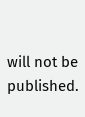will not be published.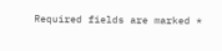Required fields are marked *